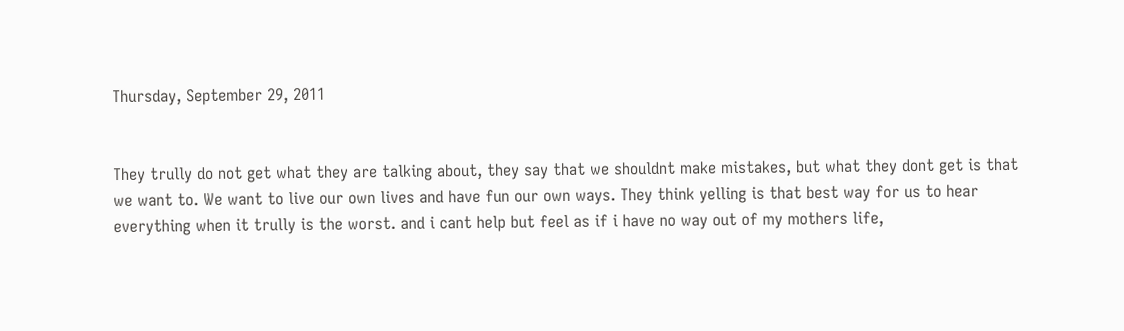Thursday, September 29, 2011


They trully do not get what they are talking about, they say that we shouldnt make mistakes, but what they dont get is that we want to. We want to live our own lives and have fun our own ways. They think yelling is that best way for us to hear everything when it trully is the worst. and i cant help but feel as if i have no way out of my mothers life,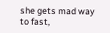she gets mad way to fast,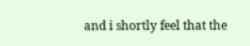and i shortly feel that the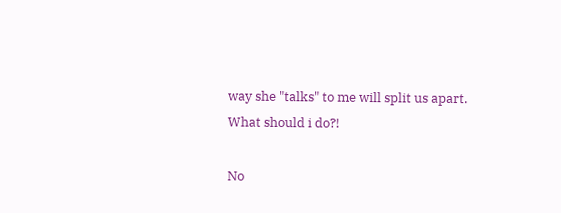way she "talks" to me will split us apart.
What should i do?!

No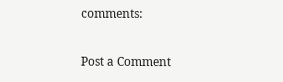comments:

Post a Comment